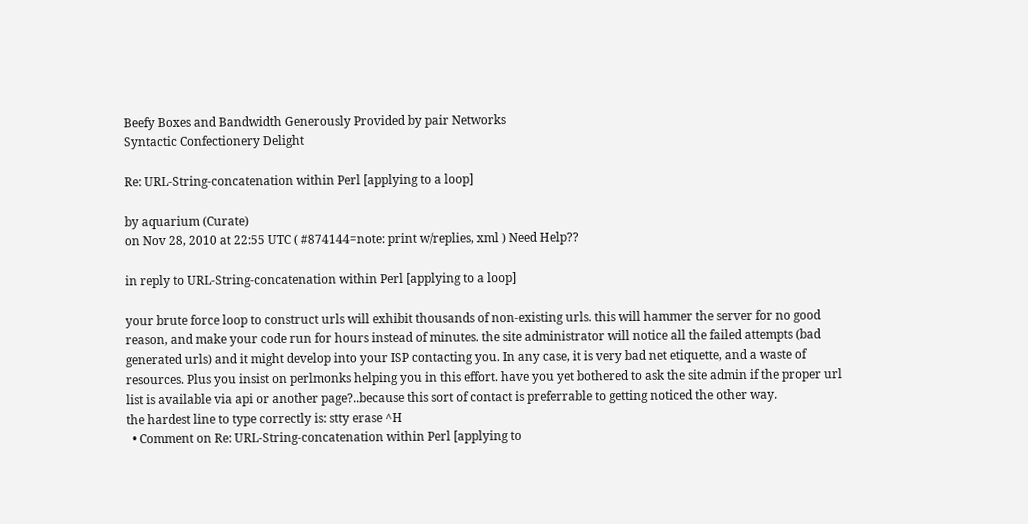Beefy Boxes and Bandwidth Generously Provided by pair Networks
Syntactic Confectionery Delight

Re: URL-String-concatenation within Perl [applying to a loop]

by aquarium (Curate)
on Nov 28, 2010 at 22:55 UTC ( #874144=note: print w/replies, xml ) Need Help??

in reply to URL-String-concatenation within Perl [applying to a loop]

your brute force loop to construct urls will exhibit thousands of non-existing urls. this will hammer the server for no good reason, and make your code run for hours instead of minutes. the site administrator will notice all the failed attempts (bad generated urls) and it might develop into your ISP contacting you. In any case, it is very bad net etiquette, and a waste of resources. Plus you insist on perlmonks helping you in this effort. have you yet bothered to ask the site admin if the proper url list is available via api or another page?..because this sort of contact is preferrable to getting noticed the other way.
the hardest line to type correctly is: stty erase ^H
  • Comment on Re: URL-String-concatenation within Perl [applying to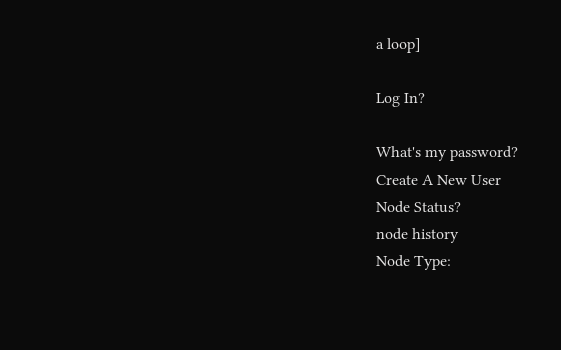a loop]

Log In?

What's my password?
Create A New User
Node Status?
node history
Node Type: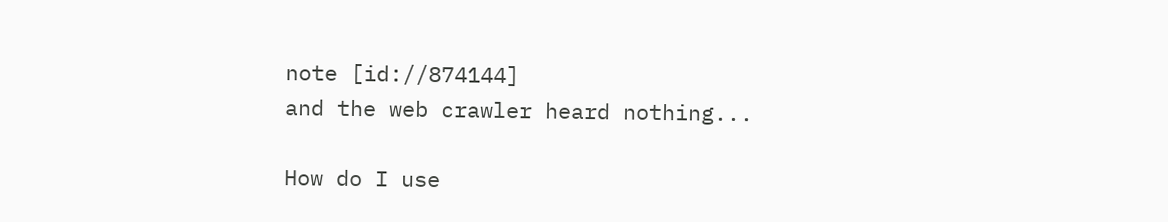note [id://874144]
and the web crawler heard nothing...

How do I use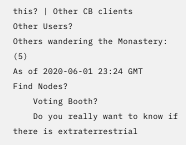this? | Other CB clients
Other Users?
Others wandering the Monastery: (5)
As of 2020-06-01 23:24 GMT
Find Nodes?
    Voting Booth?
    Do you really want to know if there is extraterrestrial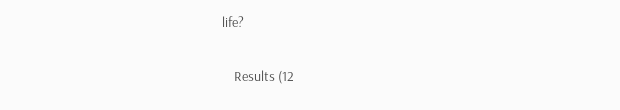life?

    Results (12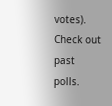votes). Check out past polls.